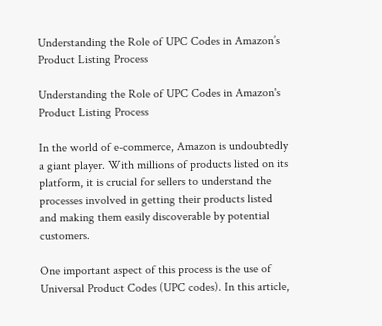Understanding the Role of UPC Codes in Amazon’s Product Listing Process

Understanding the Role of UPC Codes in Amazon's Product Listing Process

In the world of e-commerce, Amazon is undoubtedly a giant player. With millions of products listed on its platform, it is crucial for sellers to understand the processes involved in getting their products listed and making them easily discoverable by potential customers.

One important aspect of this process is the use of Universal Product Codes (UPC codes). In this article,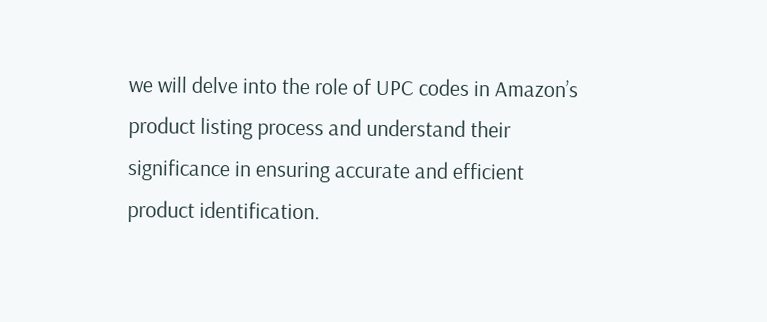we will delve into the role of UPC codes in Amazon’s product listing process and understand their significance in ensuring accurate and efficient product identification.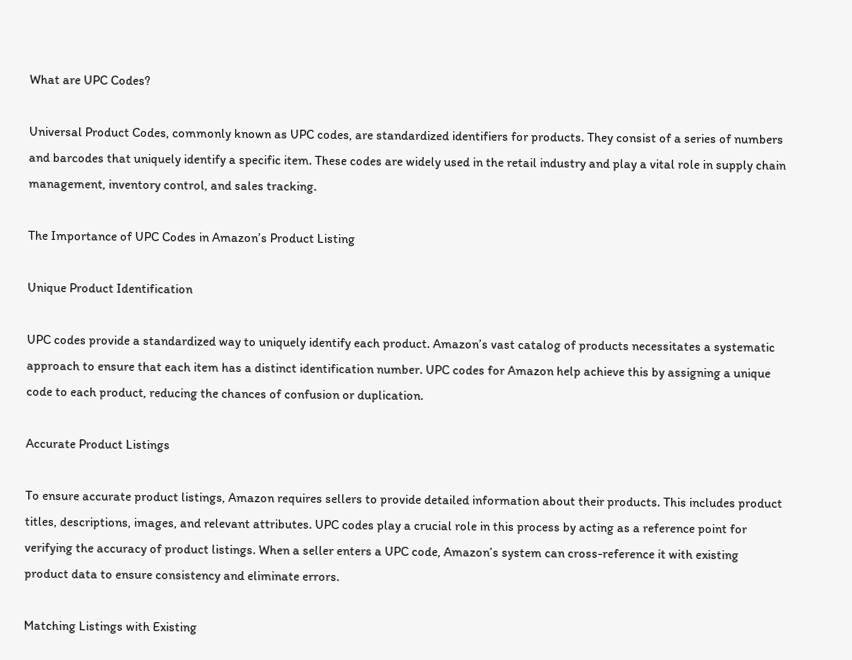What are UPC Codes?

Universal Product Codes, commonly known as UPC codes, are standardized identifiers for products. They consist of a series of numbers and barcodes that uniquely identify a specific item. These codes are widely used in the retail industry and play a vital role in supply chain management, inventory control, and sales tracking.

The Importance of UPC Codes in Amazon’s Product Listing

Unique Product Identification

UPC codes provide a standardized way to uniquely identify each product. Amazon’s vast catalog of products necessitates a systematic approach to ensure that each item has a distinct identification number. UPC codes for Amazon help achieve this by assigning a unique code to each product, reducing the chances of confusion or duplication.

Accurate Product Listings

To ensure accurate product listings, Amazon requires sellers to provide detailed information about their products. This includes product titles, descriptions, images, and relevant attributes. UPC codes play a crucial role in this process by acting as a reference point for verifying the accuracy of product listings. When a seller enters a UPC code, Amazon’s system can cross-reference it with existing product data to ensure consistency and eliminate errors.

Matching Listings with Existing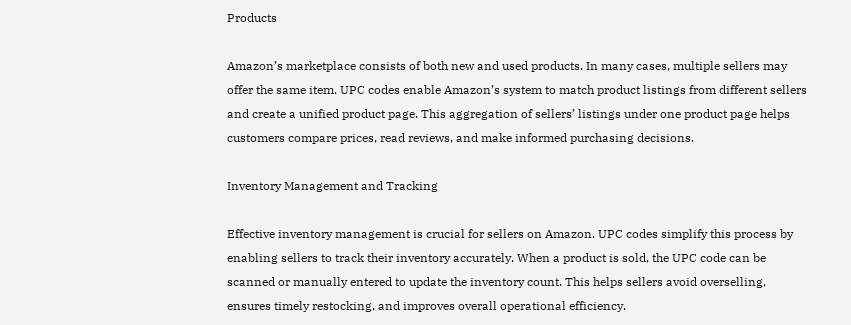Products

Amazon’s marketplace consists of both new and used products. In many cases, multiple sellers may offer the same item. UPC codes enable Amazon’s system to match product listings from different sellers and create a unified product page. This aggregation of sellers’ listings under one product page helps customers compare prices, read reviews, and make informed purchasing decisions.

Inventory Management and Tracking

Effective inventory management is crucial for sellers on Amazon. UPC codes simplify this process by enabling sellers to track their inventory accurately. When a product is sold, the UPC code can be scanned or manually entered to update the inventory count. This helps sellers avoid overselling, ensures timely restocking, and improves overall operational efficiency.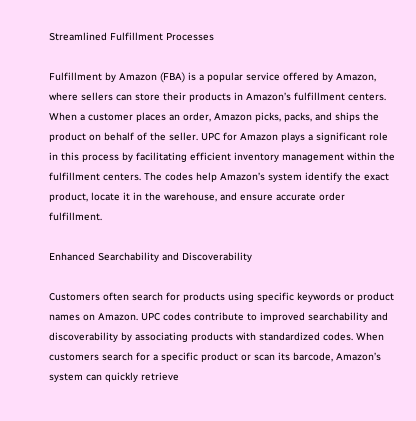Streamlined Fulfillment Processes

Fulfillment by Amazon (FBA) is a popular service offered by Amazon, where sellers can store their products in Amazon’s fulfillment centers. When a customer places an order, Amazon picks, packs, and ships the product on behalf of the seller. UPC for Amazon plays a significant role in this process by facilitating efficient inventory management within the fulfillment centers. The codes help Amazon’s system identify the exact product, locate it in the warehouse, and ensure accurate order fulfillment.

Enhanced Searchability and Discoverability

Customers often search for products using specific keywords or product names on Amazon. UPC codes contribute to improved searchability and discoverability by associating products with standardized codes. When customers search for a specific product or scan its barcode, Amazon’s system can quickly retrieve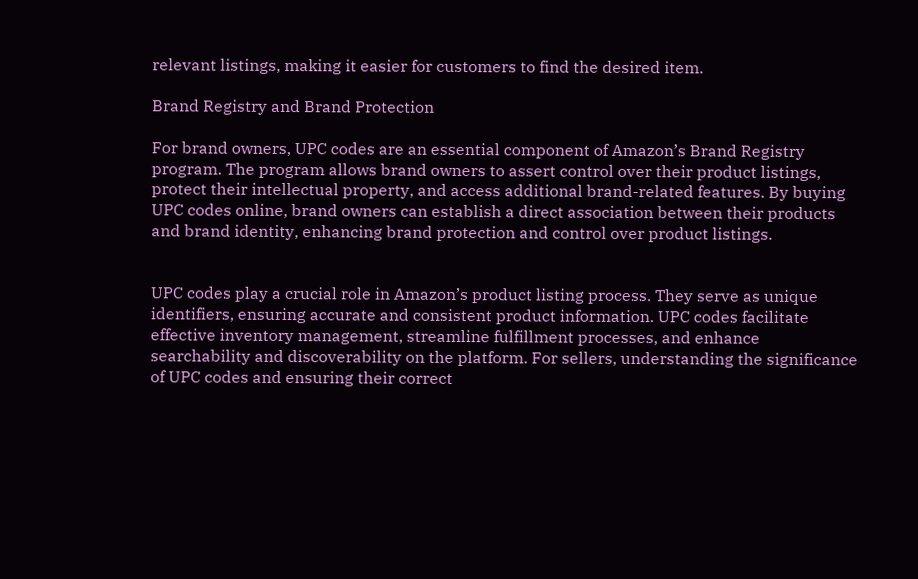relevant listings, making it easier for customers to find the desired item.

Brand Registry and Brand Protection

For brand owners, UPC codes are an essential component of Amazon’s Brand Registry program. The program allows brand owners to assert control over their product listings, protect their intellectual property, and access additional brand-related features. By buying UPC codes online, brand owners can establish a direct association between their products and brand identity, enhancing brand protection and control over product listings.


UPC codes play a crucial role in Amazon’s product listing process. They serve as unique identifiers, ensuring accurate and consistent product information. UPC codes facilitate effective inventory management, streamline fulfillment processes, and enhance searchability and discoverability on the platform. For sellers, understanding the significance of UPC codes and ensuring their correct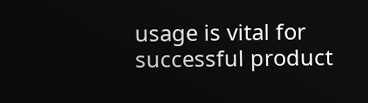usage is vital for successful product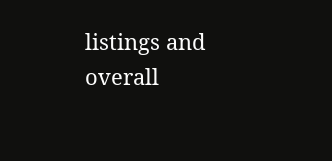listings and overall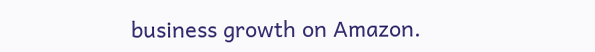business growth on Amazon.